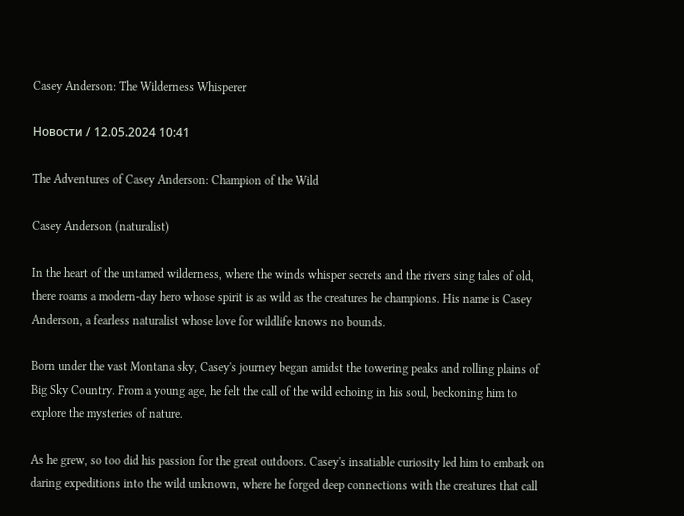Casey Anderson: The Wilderness Whisperer

Новости / 12.05.2024 10:41

The Adventures of Casey Anderson: Champion of the Wild

Casey Anderson (naturalist)

In the heart of the untamed wilderness, where the winds whisper secrets and the rivers sing tales of old, there roams a modern-day hero whose spirit is as wild as the creatures he champions. His name is Casey Anderson, a fearless naturalist whose love for wildlife knows no bounds.

Born under the vast Montana sky, Casey's journey began amidst the towering peaks and rolling plains of Big Sky Country. From a young age, he felt the call of the wild echoing in his soul, beckoning him to explore the mysteries of nature.

As he grew, so too did his passion for the great outdoors. Casey's insatiable curiosity led him to embark on daring expeditions into the wild unknown, where he forged deep connections with the creatures that call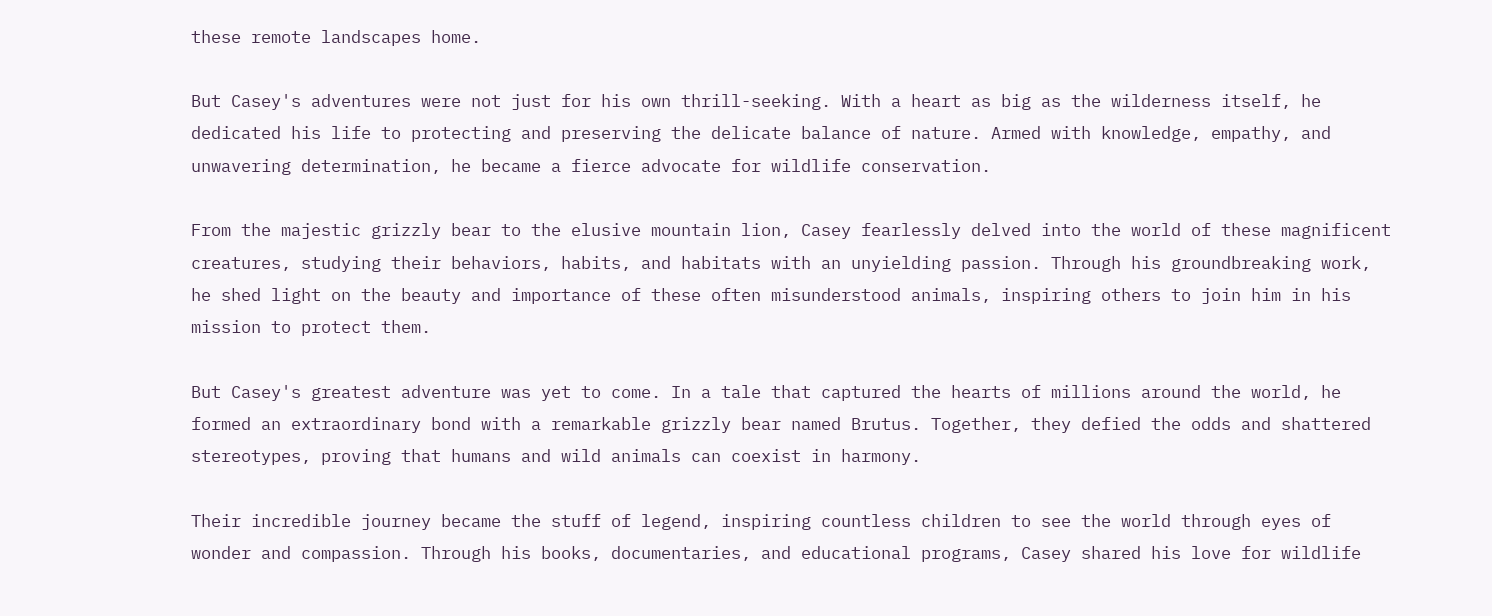these remote landscapes home.

But Casey's adventures were not just for his own thrill-seeking. With a heart as big as the wilderness itself, he dedicated his life to protecting and preserving the delicate balance of nature. Armed with knowledge, empathy, and unwavering determination, he became a fierce advocate for wildlife conservation.

From the majestic grizzly bear to the elusive mountain lion, Casey fearlessly delved into the world of these magnificent creatures, studying their behaviors, habits, and habitats with an unyielding passion. Through his groundbreaking work, he shed light on the beauty and importance of these often misunderstood animals, inspiring others to join him in his mission to protect them.

But Casey's greatest adventure was yet to come. In a tale that captured the hearts of millions around the world, he formed an extraordinary bond with a remarkable grizzly bear named Brutus. Together, they defied the odds and shattered stereotypes, proving that humans and wild animals can coexist in harmony.

Their incredible journey became the stuff of legend, inspiring countless children to see the world through eyes of wonder and compassion. Through his books, documentaries, and educational programs, Casey shared his love for wildlife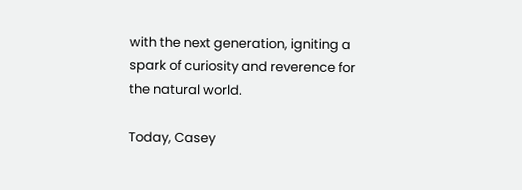with the next generation, igniting a spark of curiosity and reverence for the natural world.

Today, Casey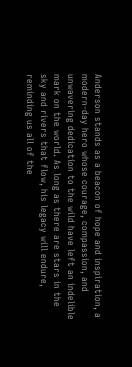Anderson stands as a beacon of hope and inspiration, a modern-day hero whose courage, compassion, and unwavering dedication to the wild have left an indelible mark on the world. As long as there are stars in the sky and rivers that flow, his legacy will endure, reminding us all of the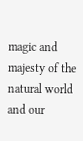magic and majesty of the natural world and our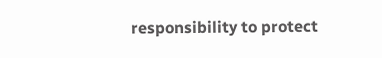responsibility to protect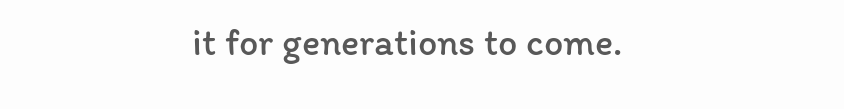it for generations to come.